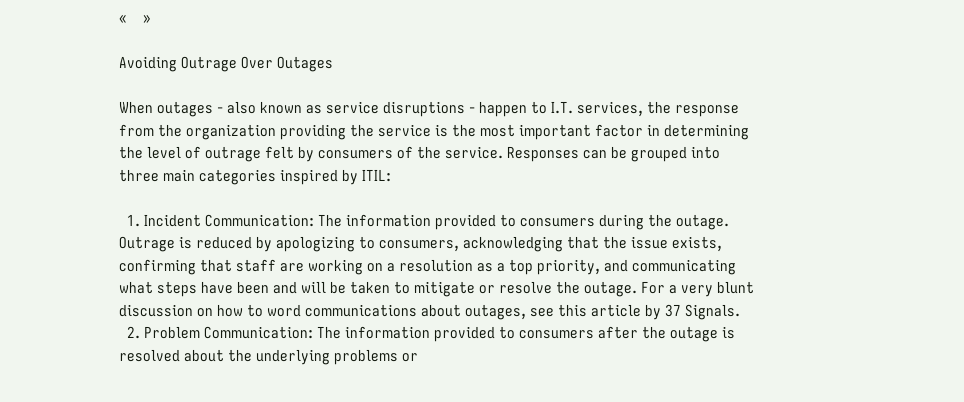«    »

Avoiding Outrage Over Outages

When outages - also known as service disruptions - happen to I.T. services, the response from the organization providing the service is the most important factor in determining the level of outrage felt by consumers of the service. Responses can be grouped into three main categories inspired by ITIL:

  1. Incident Communication: The information provided to consumers during the outage. Outrage is reduced by apologizing to consumers, acknowledging that the issue exists, confirming that staff are working on a resolution as a top priority, and communicating what steps have been and will be taken to mitigate or resolve the outage. For a very blunt discussion on how to word communications about outages, see this article by 37 Signals.
  2. Problem Communication: The information provided to consumers after the outage is resolved about the underlying problems or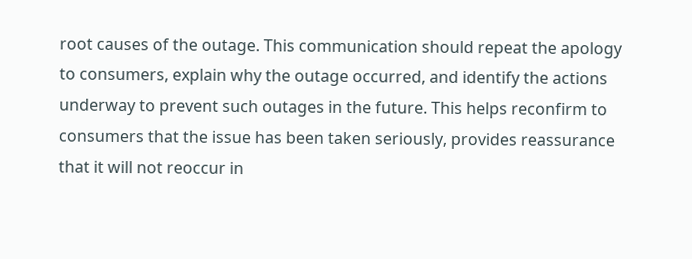root causes of the outage. This communication should repeat the apology to consumers, explain why the outage occurred, and identify the actions underway to prevent such outages in the future. This helps reconfirm to consumers that the issue has been taken seriously, provides reassurance that it will not reoccur in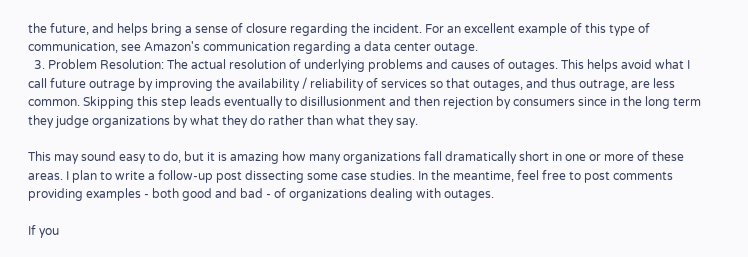the future, and helps bring a sense of closure regarding the incident. For an excellent example of this type of communication, see Amazon's communication regarding a data center outage.
  3. Problem Resolution: The actual resolution of underlying problems and causes of outages. This helps avoid what I call future outrage by improving the availability / reliability of services so that outages, and thus outrage, are less common. Skipping this step leads eventually to disillusionment and then rejection by consumers since in the long term they judge organizations by what they do rather than what they say.

This may sound easy to do, but it is amazing how many organizations fall dramatically short in one or more of these areas. I plan to write a follow-up post dissecting some case studies. In the meantime, feel free to post comments providing examples - both good and bad - of organizations dealing with outages.

If you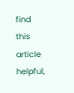find this article helpful,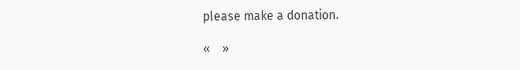please make a donation.

«    »